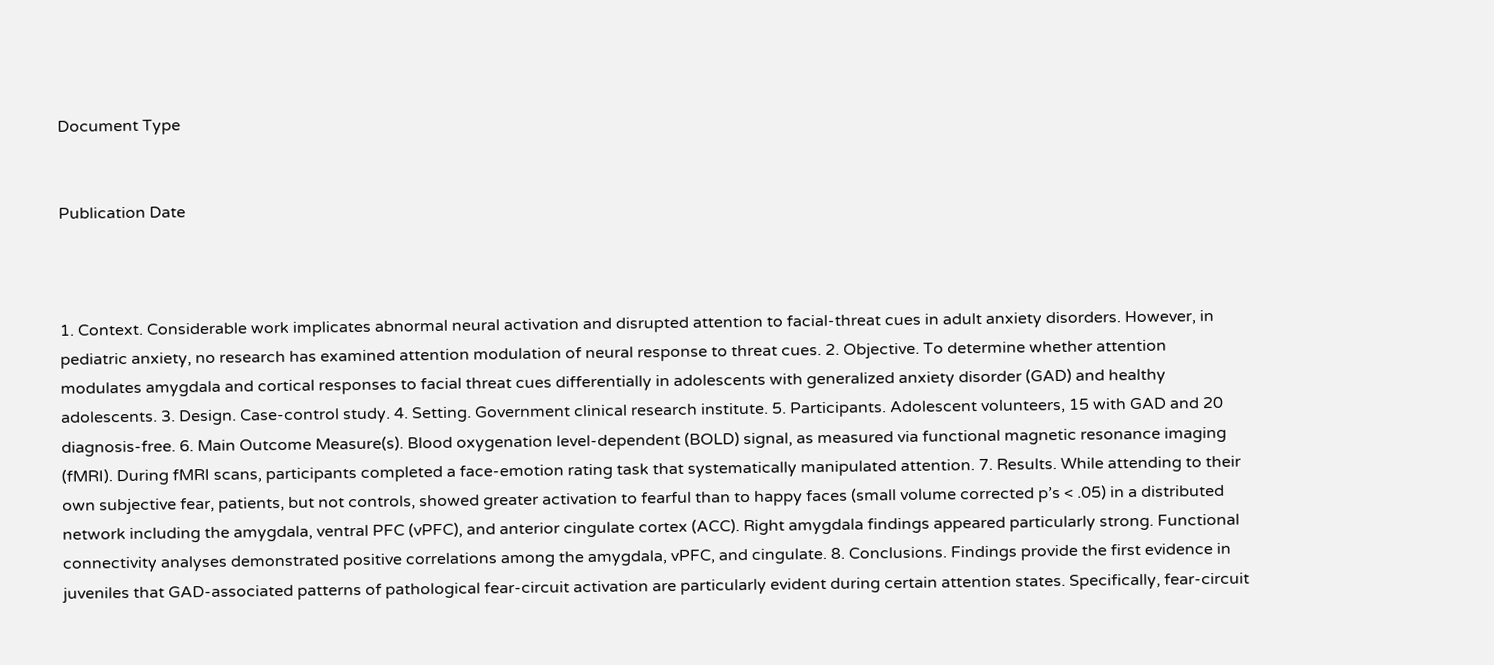Document Type


Publication Date



1. Context. Considerable work implicates abnormal neural activation and disrupted attention to facial-threat cues in adult anxiety disorders. However, in pediatric anxiety, no research has examined attention modulation of neural response to threat cues. 2. Objective. To determine whether attention modulates amygdala and cortical responses to facial threat cues differentially in adolescents with generalized anxiety disorder (GAD) and healthy adolescents. 3. Design. Case-control study. 4. Setting. Government clinical research institute. 5. Participants. Adolescent volunteers, 15 with GAD and 20 diagnosis-free. 6. Main Outcome Measure(s). Blood oxygenation level-dependent (BOLD) signal, as measured via functional magnetic resonance imaging (fMRI). During fMRI scans, participants completed a face-emotion rating task that systematically manipulated attention. 7. Results. While attending to their own subjective fear, patients, but not controls, showed greater activation to fearful than to happy faces (small volume corrected p’s < .05) in a distributed network including the amygdala, ventral PFC (vPFC), and anterior cingulate cortex (ACC). Right amygdala findings appeared particularly strong. Functional connectivity analyses demonstrated positive correlations among the amygdala, vPFC, and cingulate. 8. Conclusions. Findings provide the first evidence in juveniles that GAD-associated patterns of pathological fear-circuit activation are particularly evident during certain attention states. Specifically, fear-circuit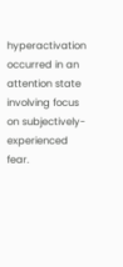hyperactivation occurred in an attention state involving focus on subjectively-experienced fear.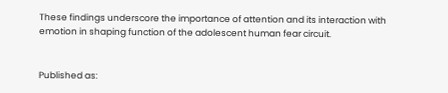These findings underscore the importance of attention and its interaction with emotion in shaping function of the adolescent human fear circuit.


Published as: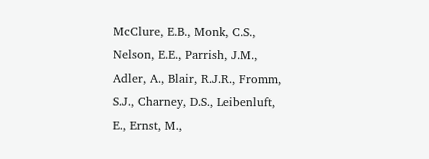McClure, E.B., Monk, C.S., Nelson, E.E., Parrish, J.M., Adler, A., Blair, R.J.R., Fromm, S.J., Charney, D.S., Leibenluft, E., Ernst, M.,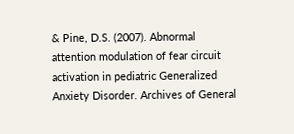& Pine, D.S. (2007). Abnormal attention modulation of fear circuit activation in pediatric Generalized Anxiety Disorder. Archives of General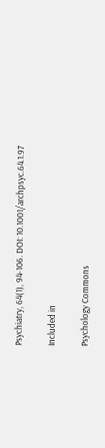Psychiatry, 64(1), 94-106. DOI: 10.1001/archpsyc.64.1.97

Included in

Psychology Commons